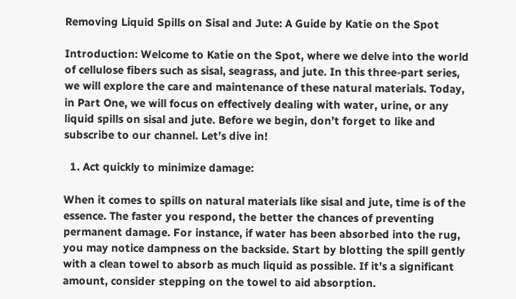Removing Liquid Spills on Sisal and Jute: A Guide by Katie on the Spot

Introduction: Welcome to Katie on the Spot, where we delve into the world of cellulose fibers such as sisal, seagrass, and jute. In this three-part series, we will explore the care and maintenance of these natural materials. Today, in Part One, we will focus on effectively dealing with water, urine, or any liquid spills on sisal and jute. Before we begin, don’t forget to like and subscribe to our channel. Let’s dive in!

  1. Act quickly to minimize damage:

When it comes to spills on natural materials like sisal and jute, time is of the essence. The faster you respond, the better the chances of preventing permanent damage. For instance, if water has been absorbed into the rug, you may notice dampness on the backside. Start by blotting the spill gently with a clean towel to absorb as much liquid as possible. If it’s a significant amount, consider stepping on the towel to aid absorption.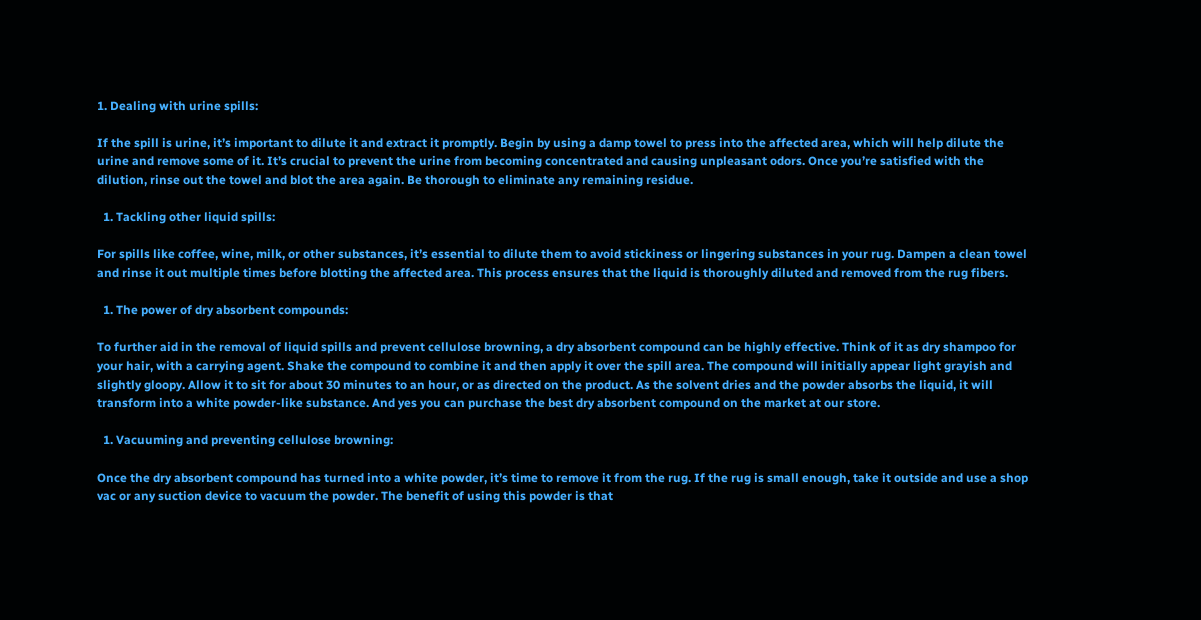1. Dealing with urine spills:

If the spill is urine, it’s important to dilute it and extract it promptly. Begin by using a damp towel to press into the affected area, which will help dilute the urine and remove some of it. It’s crucial to prevent the urine from becoming concentrated and causing unpleasant odors. Once you’re satisfied with the dilution, rinse out the towel and blot the area again. Be thorough to eliminate any remaining residue.

  1. Tackling other liquid spills:

For spills like coffee, wine, milk, or other substances, it’s essential to dilute them to avoid stickiness or lingering substances in your rug. Dampen a clean towel and rinse it out multiple times before blotting the affected area. This process ensures that the liquid is thoroughly diluted and removed from the rug fibers.

  1. The power of dry absorbent compounds:

To further aid in the removal of liquid spills and prevent cellulose browning, a dry absorbent compound can be highly effective. Think of it as dry shampoo for your hair, with a carrying agent. Shake the compound to combine it and then apply it over the spill area. The compound will initially appear light grayish and slightly gloopy. Allow it to sit for about 30 minutes to an hour, or as directed on the product. As the solvent dries and the powder absorbs the liquid, it will transform into a white powder-like substance. And yes you can purchase the best dry absorbent compound on the market at our store.

  1. Vacuuming and preventing cellulose browning:

Once the dry absorbent compound has turned into a white powder, it’s time to remove it from the rug. If the rug is small enough, take it outside and use a shop vac or any suction device to vacuum the powder. The benefit of using this powder is that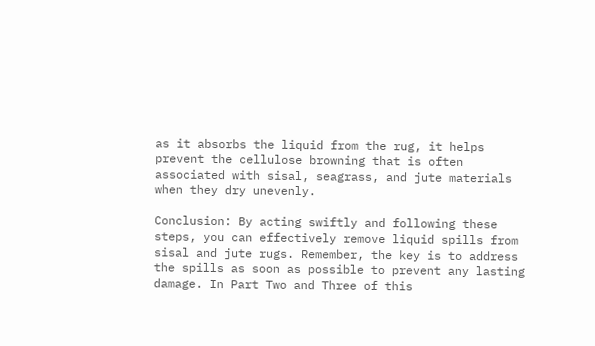as it absorbs the liquid from the rug, it helps prevent the cellulose browning that is often associated with sisal, seagrass, and jute materials when they dry unevenly.

Conclusion: By acting swiftly and following these steps, you can effectively remove liquid spills from sisal and jute rugs. Remember, the key is to address the spills as soon as possible to prevent any lasting damage. In Part Two and Three of this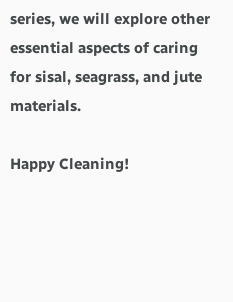series, we will explore other essential aspects of caring for sisal, seagrass, and jute materials.

Happy Cleaning!